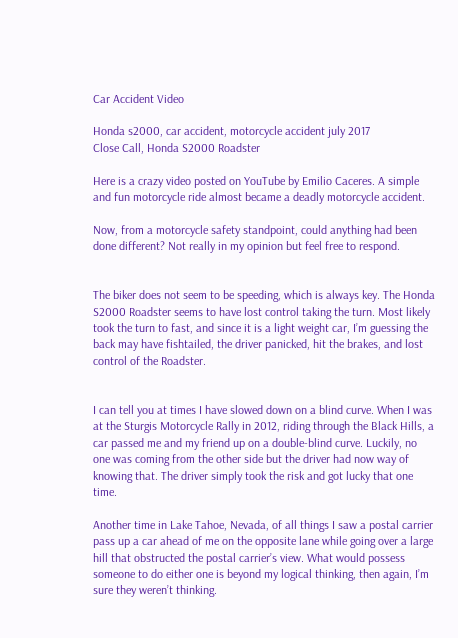Car Accident Video

Honda s2000, car accident, motorcycle accident july 2017
Close Call, Honda S2000 Roadster

Here is a crazy video posted on YouTube by Emilio Caceres. A simple and fun motorcycle ride almost became a deadly motorcycle accident.

Now, from a motorcycle safety standpoint, could anything had been done different? Not really in my opinion but feel free to respond.


The biker does not seem to be speeding, which is always key. The Honda S2000 Roadster seems to have lost control taking the turn. Most likely took the turn to fast, and since it is a light weight car, I’m guessing the back may have fishtailed, the driver panicked, hit the brakes, and lost control of the Roadster.


I can tell you at times I have slowed down on a blind curve. When I was at the Sturgis Motorcycle Rally in 2012, riding through the Black Hills, a car passed me and my friend up on a double-blind curve. Luckily, no one was coming from the other side but the driver had now way of knowing that. The driver simply took the risk and got lucky that one time.

Another time in Lake Tahoe, Nevada, of all things I saw a postal carrier pass up a car ahead of me on the opposite lane while going over a large hill that obstructed the postal carrier’s view. What would possess someone to do either one is beyond my logical thinking, then again, I’m sure they weren’t thinking.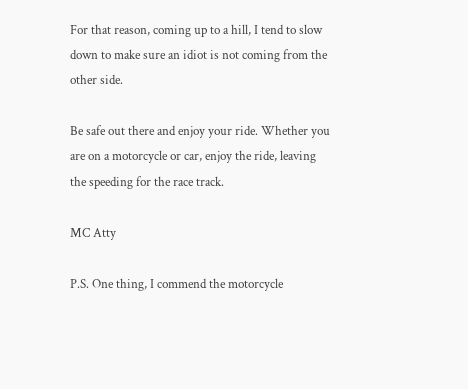For that reason, coming up to a hill, I tend to slow down to make sure an idiot is not coming from the other side.

Be safe out there and enjoy your ride. Whether you are on a motorcycle or car, enjoy the ride, leaving the speeding for the race track.

MC Atty

P.S. One thing, I commend the motorcycle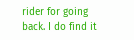rider for going back. I do find it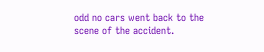odd no cars went back to the scene of the accident.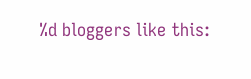%d bloggers like this: